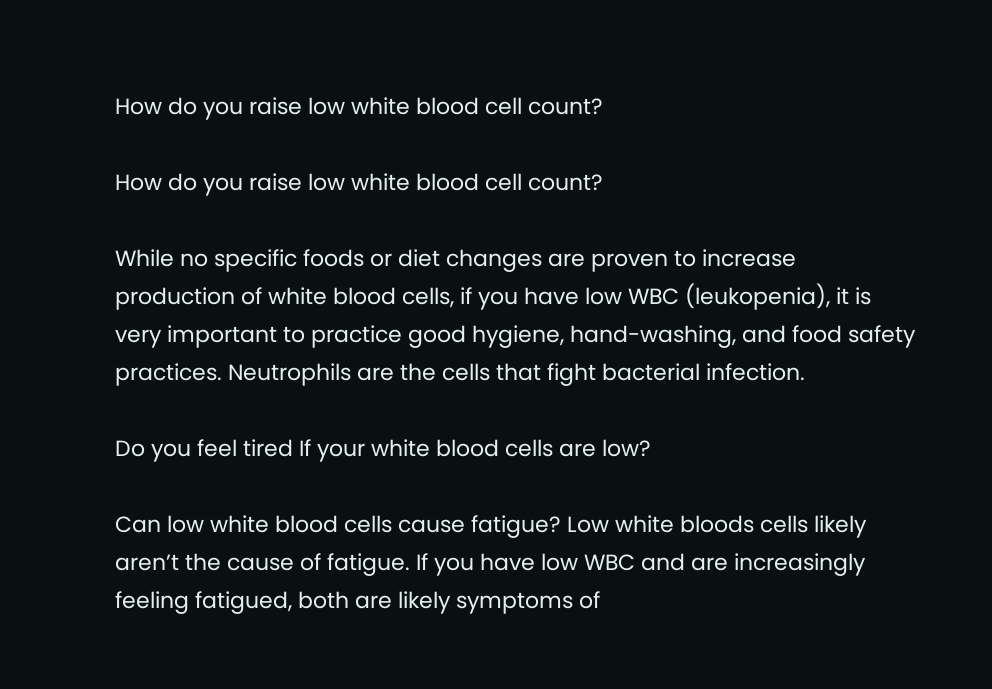How do you raise low white blood cell count?

How do you raise low white blood cell count?

While no specific foods or diet changes are proven to increase production of white blood cells, if you have low WBC (leukopenia), it is very important to practice good hygiene, hand-washing, and food safety practices. Neutrophils are the cells that fight bacterial infection.

Do you feel tired If your white blood cells are low?

Can low white blood cells cause fatigue? Low white bloods cells likely aren’t the cause of fatigue. If you have low WBC and are increasingly feeling fatigued, both are likely symptoms of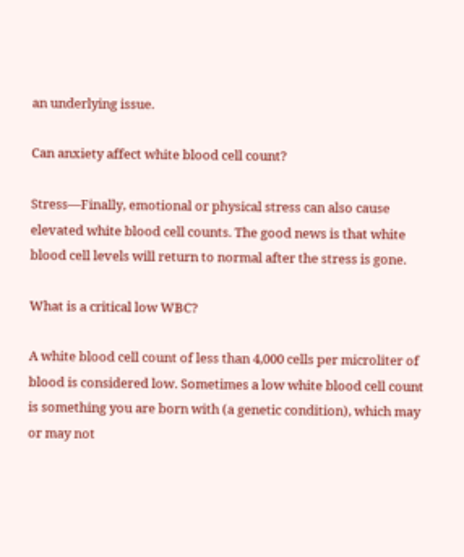an underlying issue.

Can anxiety affect white blood cell count?

Stress—Finally, emotional or physical stress can also cause elevated white blood cell counts. The good news is that white blood cell levels will return to normal after the stress is gone.

What is a critical low WBC?

A white blood cell count of less than 4,000 cells per microliter of blood is considered low. Sometimes a low white blood cell count is something you are born with (a genetic condition), which may or may not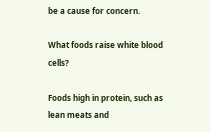be a cause for concern.

What foods raise white blood cells?

Foods high in protein, such as lean meats and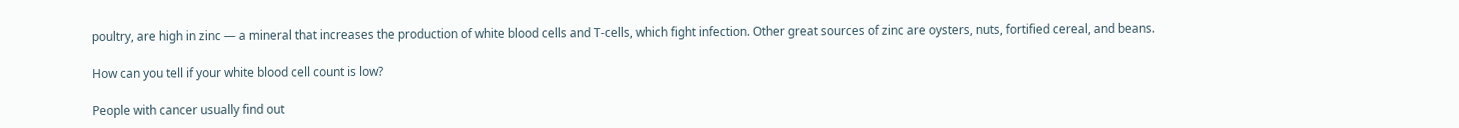poultry, are high in zinc — a mineral that increases the production of white blood cells and T-cells, which fight infection. Other great sources of zinc are oysters, nuts, fortified cereal, and beans.

How can you tell if your white blood cell count is low?

People with cancer usually find out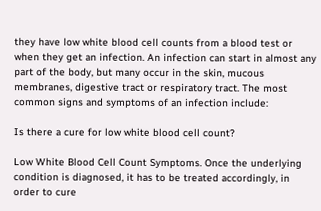they have low white blood cell counts from a blood test or when they get an infection. An infection can start in almost any part of the body, but many occur in the skin, mucous membranes, digestive tract or respiratory tract. The most common signs and symptoms of an infection include:

Is there a cure for low white blood cell count?

Low White Blood Cell Count Symptoms. Once the underlying condition is diagnosed, it has to be treated accordingly, in order to cure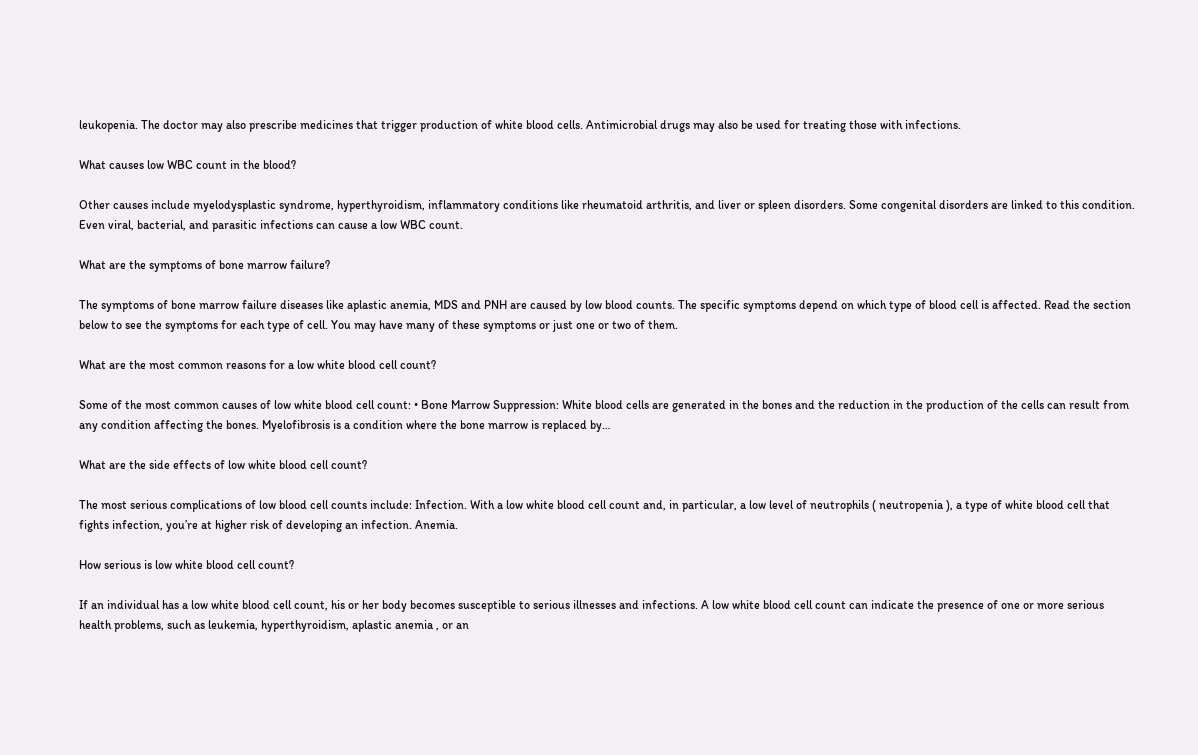leukopenia. The doctor may also prescribe medicines that trigger production of white blood cells. Antimicrobial drugs may also be used for treating those with infections.

What causes low WBC count in the blood?

Other causes include myelodysplastic syndrome, hyperthyroidism, inflammatory conditions like rheumatoid arthritis, and liver or spleen disorders. Some congenital disorders are linked to this condition. Even viral, bacterial, and parasitic infections can cause a low WBC count.

What are the symptoms of bone marrow failure?

The symptoms of bone marrow failure diseases like aplastic anemia, MDS and PNH are caused by low blood counts. The specific symptoms depend on which type of blood cell is affected. Read the section below to see the symptoms for each type of cell. You may have many of these symptoms or just one or two of them.

What are the most common reasons for a low white blood cell count?

Some of the most common causes of low white blood cell count: • Bone Marrow Suppression: White blood cells are generated in the bones and the reduction in the production of the cells can result from any condition affecting the bones. Myelofibrosis is a condition where the bone marrow is replaced by…

What are the side effects of low white blood cell count?

The most serious complications of low blood cell counts include: Infection. With a low white blood cell count and, in particular, a low level of neutrophils ( neutropenia ), a type of white blood cell that fights infection, you’re at higher risk of developing an infection. Anemia.

How serious is low white blood cell count?

If an individual has a low white blood cell count, his or her body becomes susceptible to serious illnesses and infections. A low white blood cell count can indicate the presence of one or more serious health problems, such as leukemia, hyperthyroidism, aplastic anemia , or an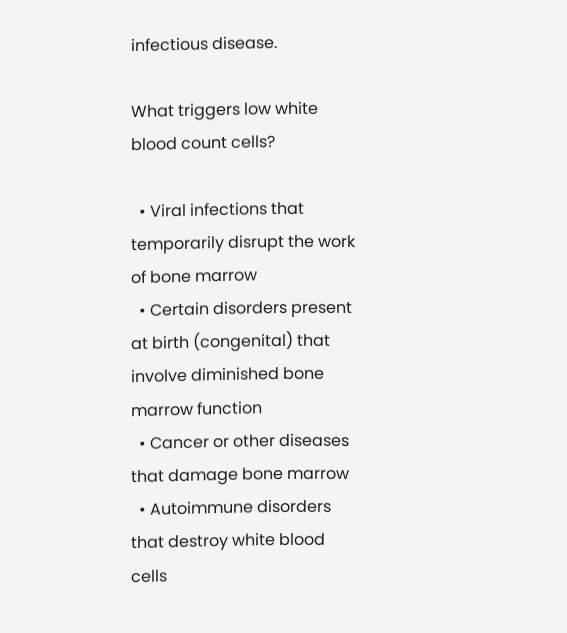infectious disease.

What triggers low white blood count cells?

  • Viral infections that temporarily disrupt the work of bone marrow
  • Certain disorders present at birth (congenital) that involve diminished bone marrow function
  • Cancer or other diseases that damage bone marrow
  • Autoimmune disorders that destroy white blood cells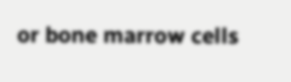or bone marrow cells